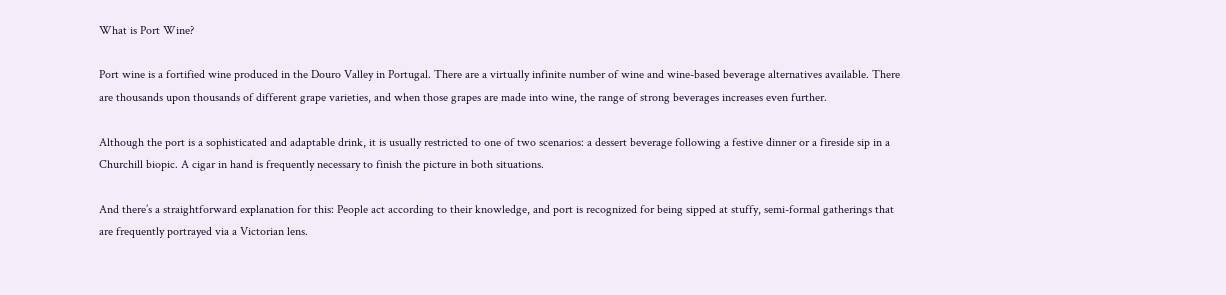What is Port Wine?

Port wine is a fortified wine produced in the Douro Valley in Portugal. There are a virtually infinite number of wine and wine-based beverage alternatives available. There are thousands upon thousands of different grape varieties, and when those grapes are made into wine, the range of strong beverages increases even further.

Although the port is a sophisticated and adaptable drink, it is usually restricted to one of two scenarios: a dessert beverage following a festive dinner or a fireside sip in a Churchill biopic. A cigar in hand is frequently necessary to finish the picture in both situations.

And there’s a straightforward explanation for this: People act according to their knowledge, and port is recognized for being sipped at stuffy, semi-formal gatherings that are frequently portrayed via a Victorian lens.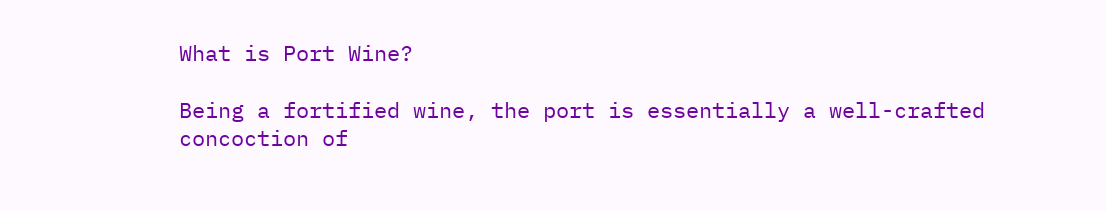What is Port Wine?

Being a fortified wine, the port is essentially a well-crafted concoction of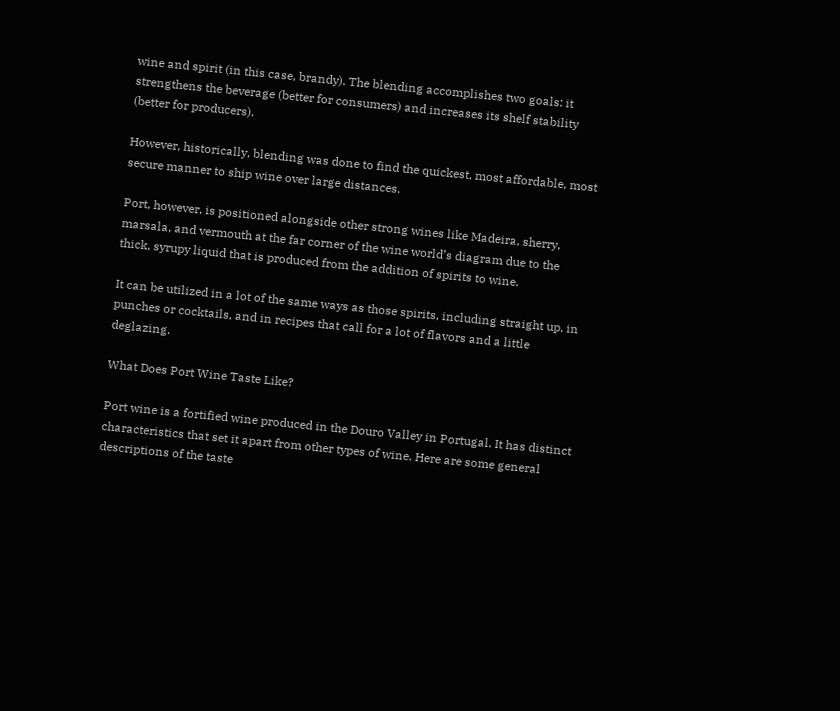wine and spirit (in this case, brandy). The blending accomplishes two goals: it strengthens the beverage (better for consumers) and increases its shelf stability (better for producers).

However, historically, blending was done to find the quickest, most affordable, most secure manner to ship wine over large distances.

Port, however, is positioned alongside other strong wines like Madeira, sherry, marsala, and vermouth at the far corner of the wine world’s diagram due to the thick, syrupy liquid that is produced from the addition of spirits to wine.

It can be utilized in a lot of the same ways as those spirits, including straight up, in punches or cocktails, and in recipes that call for a lot of flavors and a little deglazing.

What Does Port Wine Taste Like?

Port wine is a fortified wine produced in the Douro Valley in Portugal. It has distinct characteristics that set it apart from other types of wine. Here are some general descriptions of the taste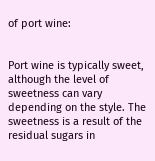of port wine:


Port wine is typically sweet, although the level of sweetness can vary depending on the style. The sweetness is a result of the residual sugars in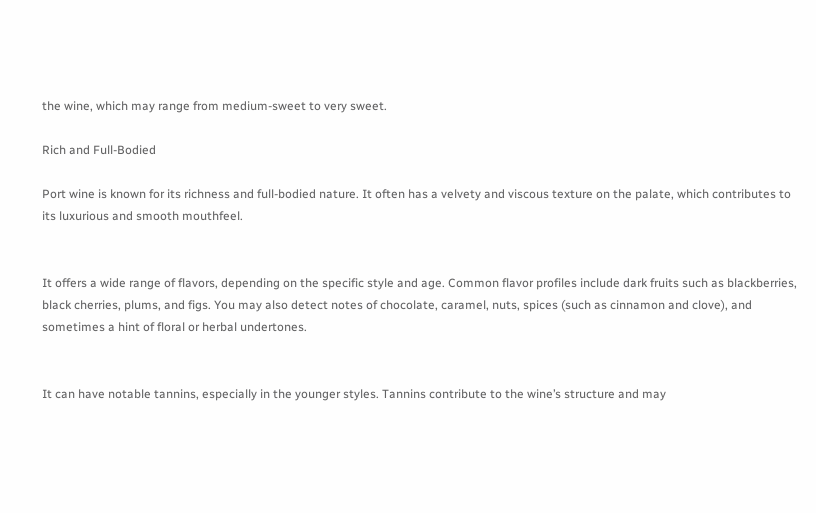the wine, which may range from medium-sweet to very sweet.

Rich and Full-Bodied

Port wine is known for its richness and full-bodied nature. It often has a velvety and viscous texture on the palate, which contributes to its luxurious and smooth mouthfeel.


It offers a wide range of flavors, depending on the specific style and age. Common flavor profiles include dark fruits such as blackberries, black cherries, plums, and figs. You may also detect notes of chocolate, caramel, nuts, spices (such as cinnamon and clove), and sometimes a hint of floral or herbal undertones.


It can have notable tannins, especially in the younger styles. Tannins contribute to the wine’s structure and may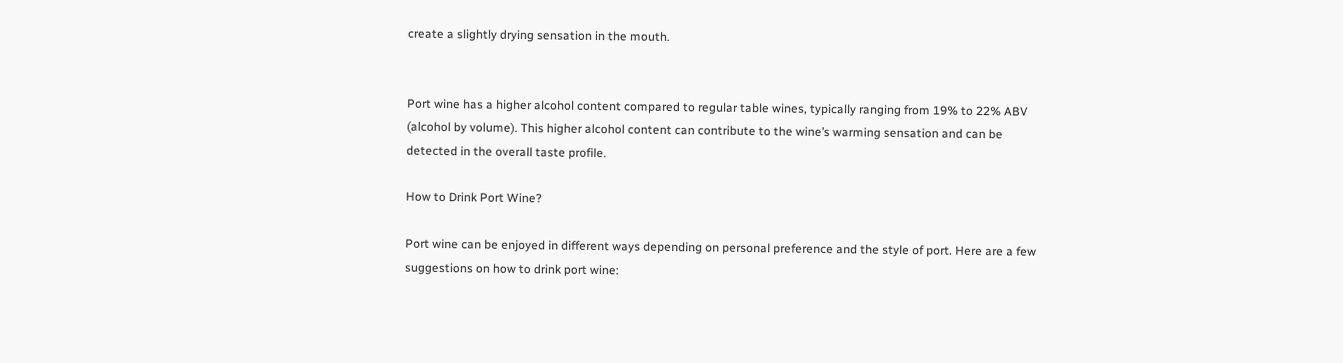create a slightly drying sensation in the mouth.


Port wine has a higher alcohol content compared to regular table wines, typically ranging from 19% to 22% ABV (alcohol by volume). This higher alcohol content can contribute to the wine’s warming sensation and can be detected in the overall taste profile.

How to Drink Port Wine?

Port wine can be enjoyed in different ways depending on personal preference and the style of port. Here are a few suggestions on how to drink port wine: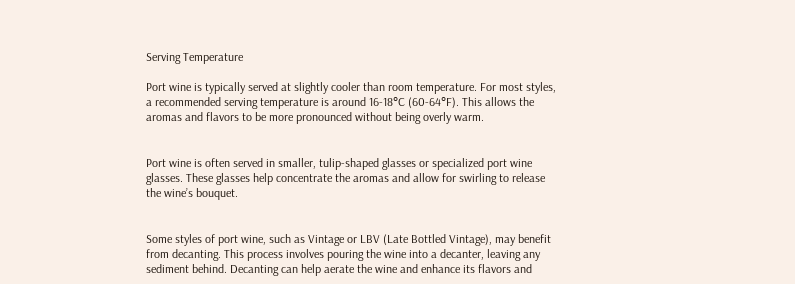Serving Temperature

Port wine is typically served at slightly cooler than room temperature. For most styles, a recommended serving temperature is around 16-18°C (60-64°F). This allows the aromas and flavors to be more pronounced without being overly warm.


Port wine is often served in smaller, tulip-shaped glasses or specialized port wine glasses. These glasses help concentrate the aromas and allow for swirling to release the wine’s bouquet.


Some styles of port wine, such as Vintage or LBV (Late Bottled Vintage), may benefit from decanting. This process involves pouring the wine into a decanter, leaving any sediment behind. Decanting can help aerate the wine and enhance its flavors and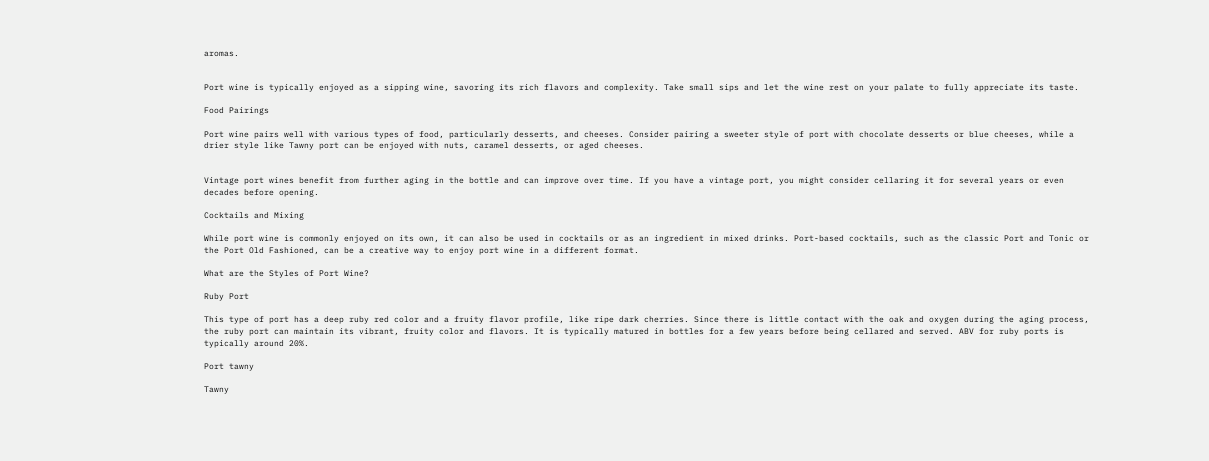aromas.


Port wine is typically enjoyed as a sipping wine, savoring its rich flavors and complexity. Take small sips and let the wine rest on your palate to fully appreciate its taste.

Food Pairings

Port wine pairs well with various types of food, particularly desserts, and cheeses. Consider pairing a sweeter style of port with chocolate desserts or blue cheeses, while a drier style like Tawny port can be enjoyed with nuts, caramel desserts, or aged cheeses.


Vintage port wines benefit from further aging in the bottle and can improve over time. If you have a vintage port, you might consider cellaring it for several years or even decades before opening.

Cocktails and Mixing

While port wine is commonly enjoyed on its own, it can also be used in cocktails or as an ingredient in mixed drinks. Port-based cocktails, such as the classic Port and Tonic or the Port Old Fashioned, can be a creative way to enjoy port wine in a different format.

What are the Styles of Port Wine?

Ruby Port

This type of port has a deep ruby red color and a fruity flavor profile, like ripe dark cherries. Since there is little contact with the oak and oxygen during the aging process, the ruby port can maintain its vibrant, fruity color and flavors. It is typically matured in bottles for a few years before being cellared and served. ABV for ruby ports is typically around 20%.

Port tawny

Tawny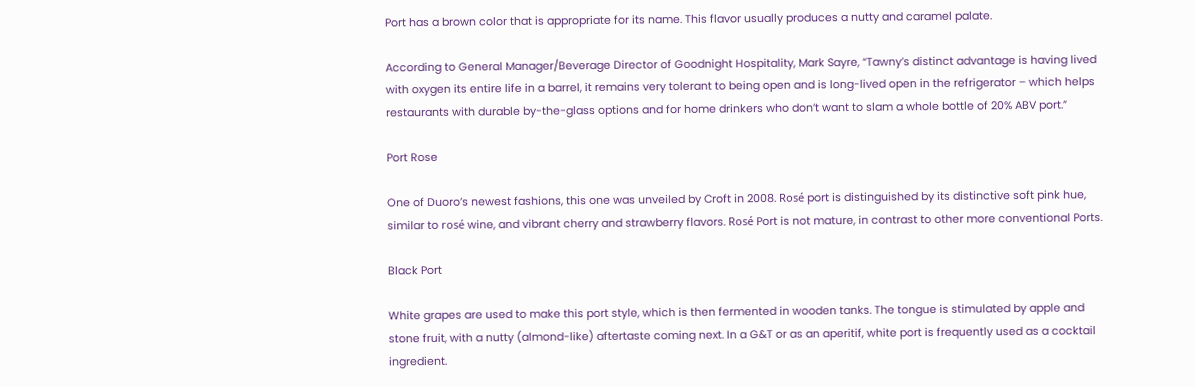Port has a brown color that is appropriate for its name. This flavor usually produces a nutty and caramel palate.

According to General Manager/Beverage Director of Goodnight Hospitality, Mark Sayre, “Tawny’s distinct advantage is having lived with oxygen its entire life in a barrel, it remains very tolerant to being open and is long-lived open in the refrigerator – which helps restaurants with durable by-the-glass options and for home drinkers who don’t want to slam a whole bottle of 20% ABV port.”

Port Rose

One of Duoro’s newest fashions, this one was unveiled by Croft in 2008. Rosé port is distinguished by its distinctive soft pink hue, similar to rosé wine, and vibrant cherry and strawberry flavors. Rosé Port is not mature, in contrast to other more conventional Ports.

Black Port

White grapes are used to make this port style, which is then fermented in wooden tanks. The tongue is stimulated by apple and stone fruit, with a nutty (almond-like) aftertaste coming next. In a G&T or as an aperitif, white port is frequently used as a cocktail ingredient.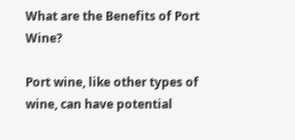What are the Benefits of Port Wine?

Port wine, like other types of wine, can have potential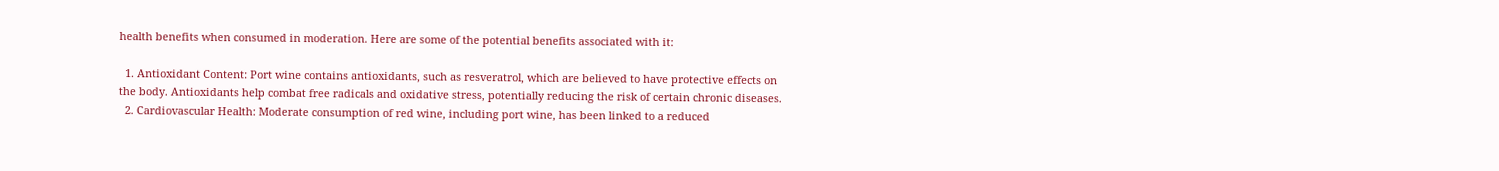health benefits when consumed in moderation. Here are some of the potential benefits associated with it:

  1. Antioxidant Content: Port wine contains antioxidants, such as resveratrol, which are believed to have protective effects on the body. Antioxidants help combat free radicals and oxidative stress, potentially reducing the risk of certain chronic diseases.
  2. Cardiovascular Health: Moderate consumption of red wine, including port wine, has been linked to a reduced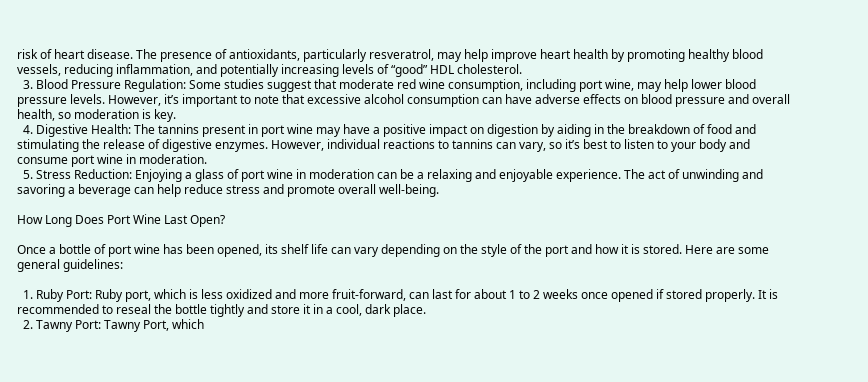risk of heart disease. The presence of antioxidants, particularly resveratrol, may help improve heart health by promoting healthy blood vessels, reducing inflammation, and potentially increasing levels of “good” HDL cholesterol.
  3. Blood Pressure Regulation: Some studies suggest that moderate red wine consumption, including port wine, may help lower blood pressure levels. However, it’s important to note that excessive alcohol consumption can have adverse effects on blood pressure and overall health, so moderation is key.
  4. Digestive Health: The tannins present in port wine may have a positive impact on digestion by aiding in the breakdown of food and stimulating the release of digestive enzymes. However, individual reactions to tannins can vary, so it’s best to listen to your body and consume port wine in moderation.
  5. Stress Reduction: Enjoying a glass of port wine in moderation can be a relaxing and enjoyable experience. The act of unwinding and savoring a beverage can help reduce stress and promote overall well-being.

How Long Does Port Wine Last Open?

Once a bottle of port wine has been opened, its shelf life can vary depending on the style of the port and how it is stored. Here are some general guidelines:

  1. Ruby Port: Ruby port, which is less oxidized and more fruit-forward, can last for about 1 to 2 weeks once opened if stored properly. It is recommended to reseal the bottle tightly and store it in a cool, dark place.
  2. Tawny Port: Tawny Port, which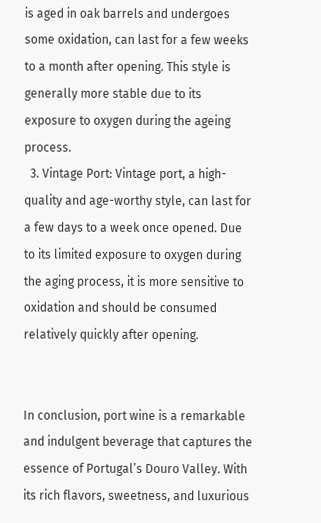is aged in oak barrels and undergoes some oxidation, can last for a few weeks to a month after opening. This style is generally more stable due to its exposure to oxygen during the ageing process.
  3. Vintage Port: Vintage port, a high-quality and age-worthy style, can last for a few days to a week once opened. Due to its limited exposure to oxygen during the aging process, it is more sensitive to oxidation and should be consumed relatively quickly after opening.


In conclusion, port wine is a remarkable and indulgent beverage that captures the essence of Portugal’s Douro Valley. With its rich flavors, sweetness, and luxurious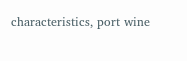characteristics, port wine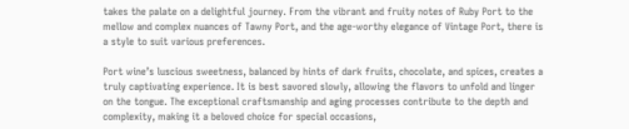takes the palate on a delightful journey. From the vibrant and fruity notes of Ruby Port to the mellow and complex nuances of Tawny Port, and the age-worthy elegance of Vintage Port, there is a style to suit various preferences.

Port wine’s luscious sweetness, balanced by hints of dark fruits, chocolate, and spices, creates a truly captivating experience. It is best savored slowly, allowing the flavors to unfold and linger on the tongue. The exceptional craftsmanship and aging processes contribute to the depth and complexity, making it a beloved choice for special occasions,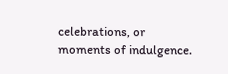celebrations, or moments of indulgence.